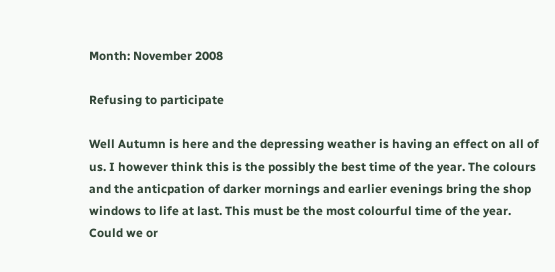Month: November 2008

Refusing to participate

Well Autumn is here and the depressing weather is having an effect on all of us. I however think this is the possibly the best time of the year. The colours and the anticpation of darker mornings and earlier evenings bring the shop windows to life at last. This must be the most colourful time of the year. Could we or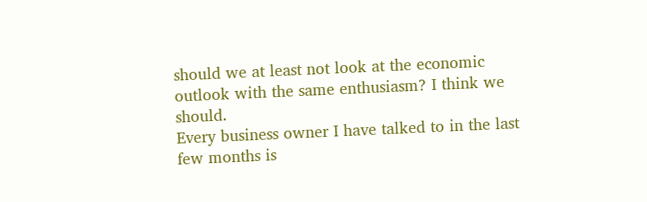should we at least not look at the economic outlook with the same enthusiasm? I think we should.
Every business owner I have talked to in the last few months is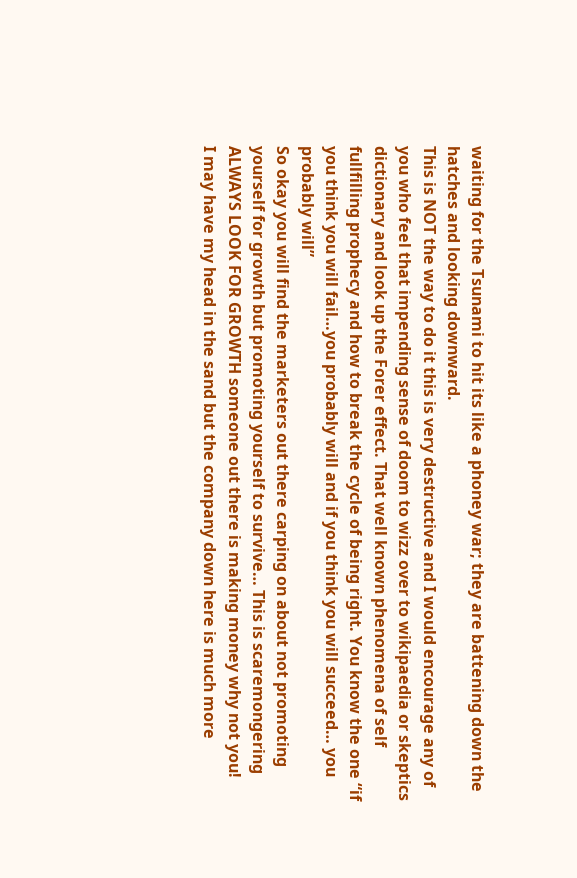waiting for the Tsunami to hit its like a phoney war; they are battening down the hatches and looking downward.
This is NOT the way to do it this is very destructive and I would encourage any of you who feel that impending sense of doom to wizz over to wikipaedia or skeptics dictionary and look up the Forer effect. That well known phenomena of self fullfilling prophecy and how to break the cycle of being right. You know the one “if you think you will fail…you probably will and if you think you will succeed… you probably will”
So okay you will find the marketers out there carping on about not promoting yourself for growth but promoting yourself to survive… This is scaremongering ALWAYS LOOK FOR GROWTH someone out there is making money why not you!
I may have my head in the sand but the company down here is much more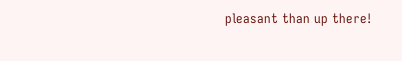pleasant than up there!